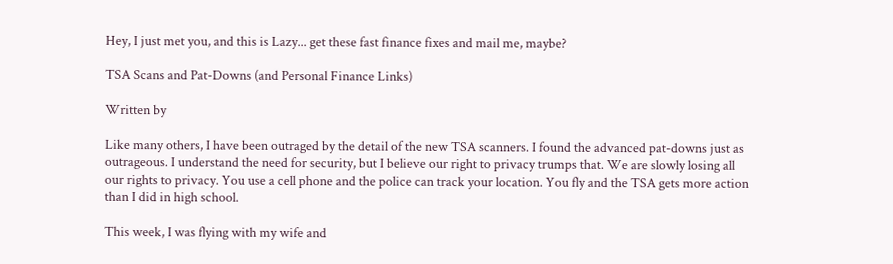Hey, I just met you, and this is Lazy... get these fast finance fixes and mail me, maybe?

TSA Scans and Pat-Downs (and Personal Finance Links)

Written by

Like many others, I have been outraged by the detail of the new TSA scanners. I found the advanced pat-downs just as outrageous. I understand the need for security, but I believe our right to privacy trumps that. We are slowly losing all our rights to privacy. You use a cell phone and the police can track your location. You fly and the TSA gets more action than I did in high school.

This week, I was flying with my wife and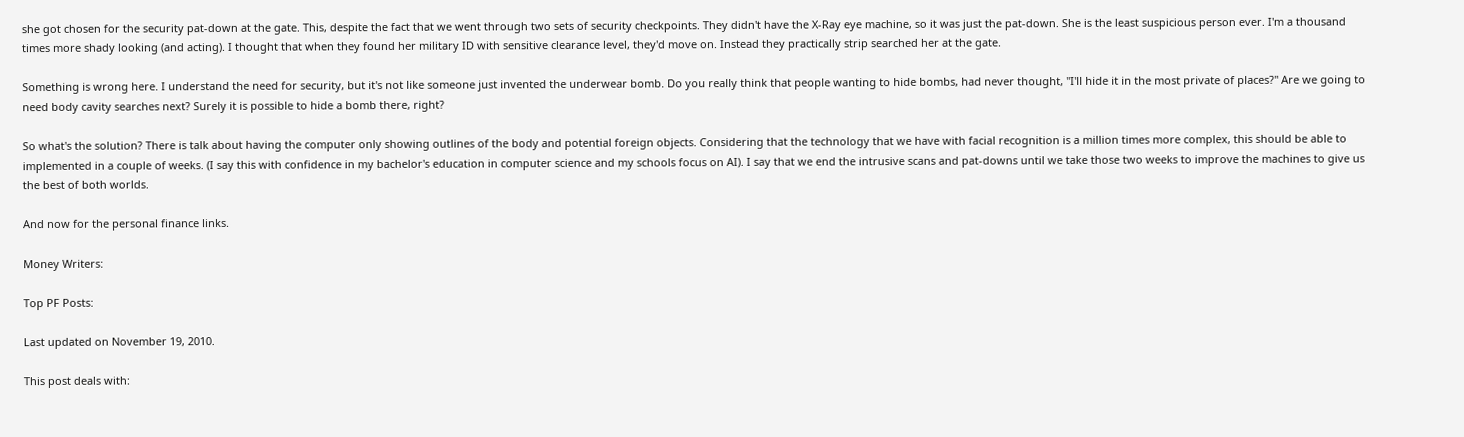she got chosen for the security pat-down at the gate. This, despite the fact that we went through two sets of security checkpoints. They didn't have the X-Ray eye machine, so it was just the pat-down. She is the least suspicious person ever. I'm a thousand times more shady looking (and acting). I thought that when they found her military ID with sensitive clearance level, they'd move on. Instead they practically strip searched her at the gate.

Something is wrong here. I understand the need for security, but it's not like someone just invented the underwear bomb. Do you really think that people wanting to hide bombs, had never thought, "I'll hide it in the most private of places?" Are we going to need body cavity searches next? Surely it is possible to hide a bomb there, right?

So what's the solution? There is talk about having the computer only showing outlines of the body and potential foreign objects. Considering that the technology that we have with facial recognition is a million times more complex, this should be able to implemented in a couple of weeks. (I say this with confidence in my bachelor's education in computer science and my schools focus on AI). I say that we end the intrusive scans and pat-downs until we take those two weeks to improve the machines to give us the best of both worlds.

And now for the personal finance links.

Money Writers:

Top PF Posts:

Last updated on November 19, 2010.

This post deals with: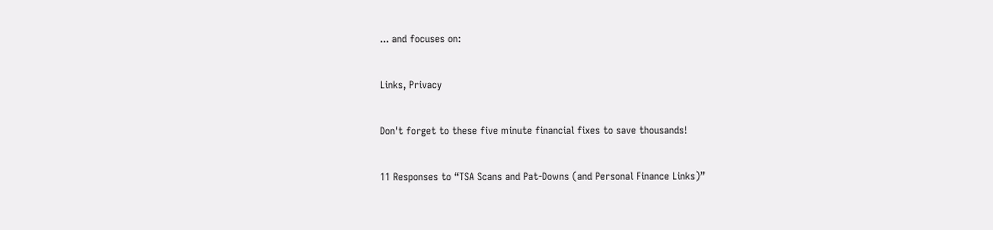... and focuses on:

Links, Privacy

Don't forget to these five minute financial fixes to save thousands!

11 Responses to “TSA Scans and Pat-Downs (and Personal Finance Links)”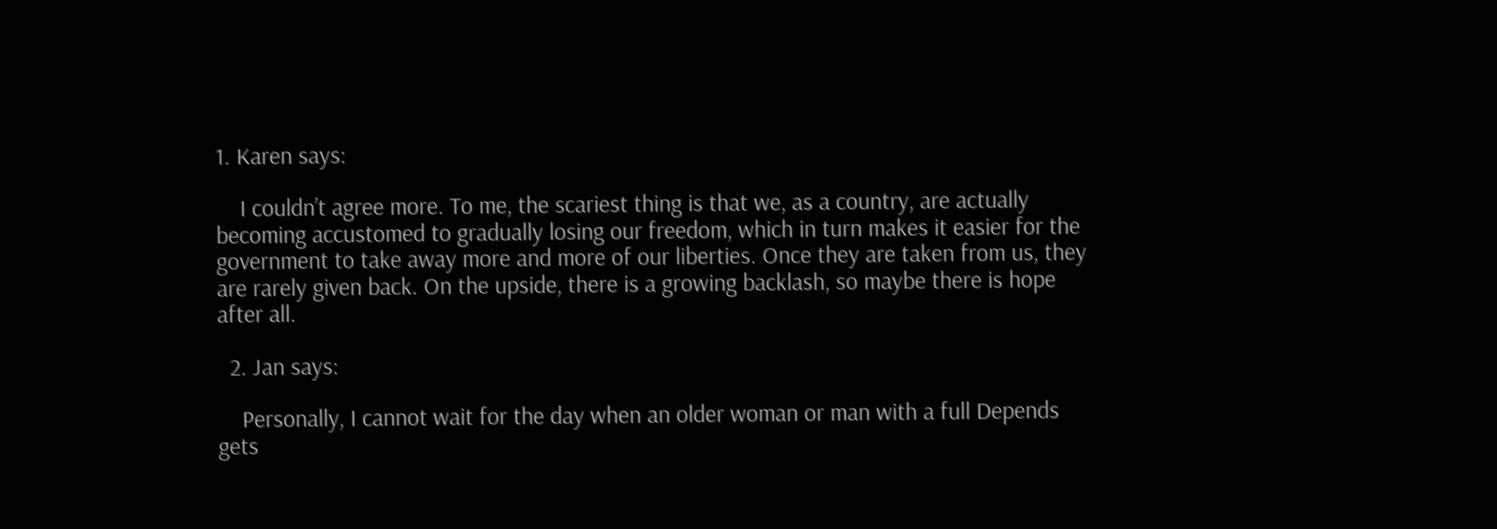1. Karen says:

    I couldn’t agree more. To me, the scariest thing is that we, as a country, are actually becoming accustomed to gradually losing our freedom, which in turn makes it easier for the government to take away more and more of our liberties. Once they are taken from us, they are rarely given back. On the upside, there is a growing backlash, so maybe there is hope after all.

  2. Jan says:

    Personally, I cannot wait for the day when an older woman or man with a full Depends gets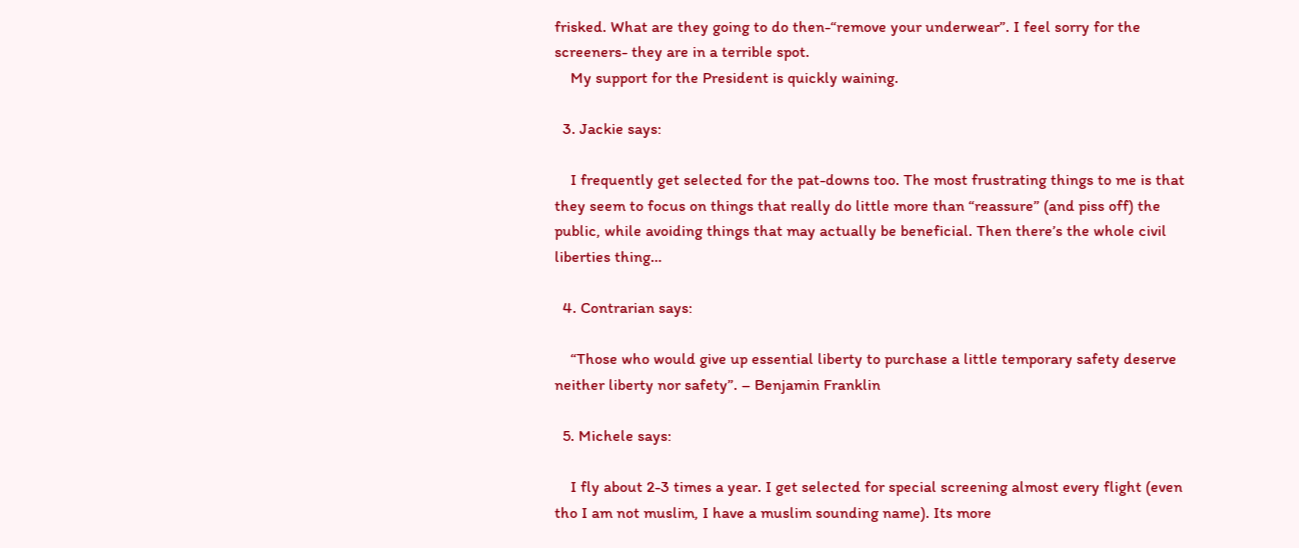frisked. What are they going to do then-“remove your underwear”. I feel sorry for the screeners- they are in a terrible spot.
    My support for the President is quickly waining.

  3. Jackie says:

    I frequently get selected for the pat-downs too. The most frustrating things to me is that they seem to focus on things that really do little more than “reassure” (and piss off) the public, while avoiding things that may actually be beneficial. Then there’s the whole civil liberties thing…

  4. Contrarian says:

    “Those who would give up essential liberty to purchase a little temporary safety deserve neither liberty nor safety”. – Benjamin Franklin

  5. Michele says:

    I fly about 2-3 times a year. I get selected for special screening almost every flight (even tho I am not muslim, I have a muslim sounding name). Its more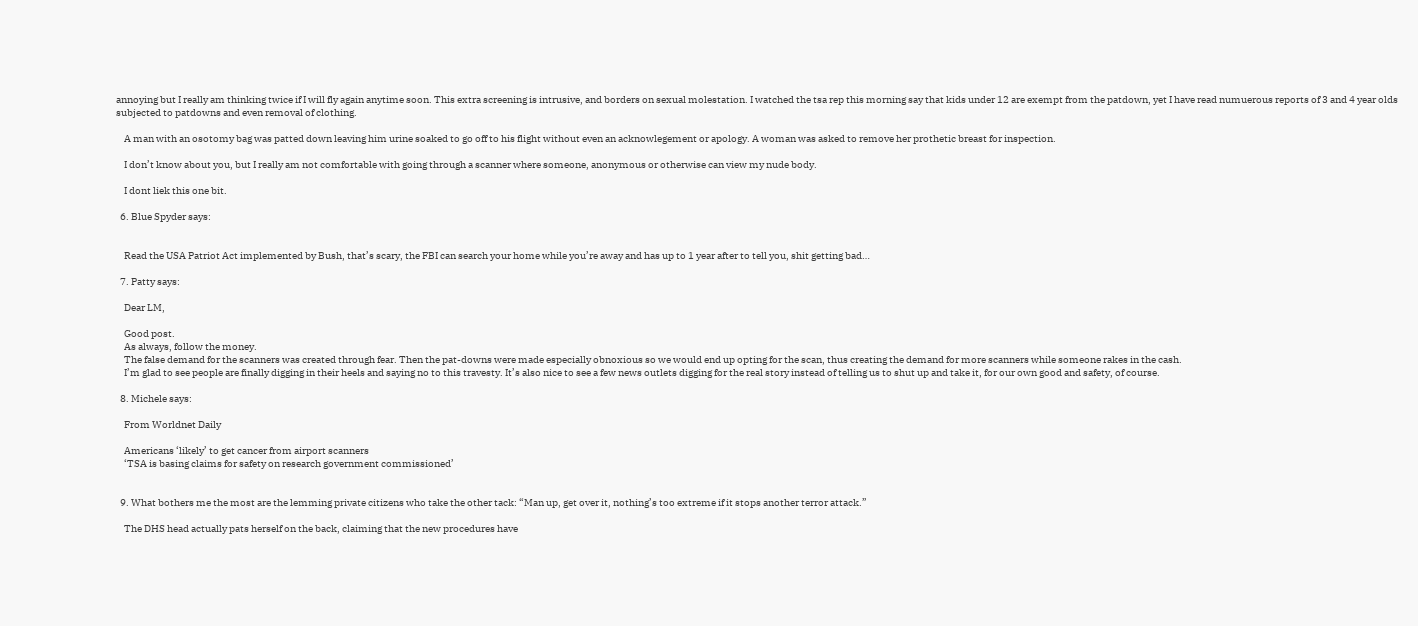annoying but I really am thinking twice if I will fly again anytime soon. This extra screening is intrusive, and borders on sexual molestation. I watched the tsa rep this morning say that kids under 12 are exempt from the patdown, yet I have read numuerous reports of 3 and 4 year olds subjected to patdowns and even removal of clothing.

    A man with an osotomy bag was patted down leaving him urine soaked to go off to his flight without even an acknowlegement or apology. A woman was asked to remove her prothetic breast for inspection.

    I don’t know about you, but I really am not comfortable with going through a scanner where someone, anonymous or otherwise can view my nude body.

    I dont liek this one bit.

  6. Blue Spyder says:


    Read the USA Patriot Act implemented by Bush, that’s scary, the FBI can search your home while you’re away and has up to 1 year after to tell you, shit getting bad…

  7. Patty says:

    Dear LM,

    Good post.
    As always, follow the money.
    The false demand for the scanners was created through fear. Then the pat-downs were made especially obnoxious so we would end up opting for the scan, thus creating the demand for more scanners while someone rakes in the cash.
    I’m glad to see people are finally digging in their heels and saying no to this travesty. It’s also nice to see a few news outlets digging for the real story instead of telling us to shut up and take it, for our own good and safety, of course.

  8. Michele says:

    From Worldnet Daily

    Americans ‘likely’ to get cancer from airport scanners
    ‘TSA is basing claims for safety on research government commissioned’


  9. What bothers me the most are the lemming private citizens who take the other tack: “Man up, get over it, nothing’s too extreme if it stops another terror attack.”

    The DHS head actually pats herself on the back, claiming that the new procedures have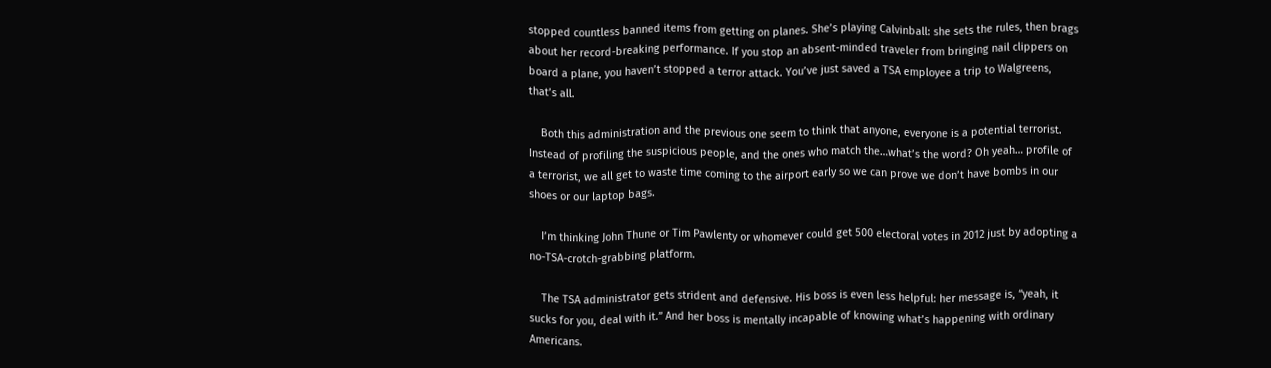stopped countless banned items from getting on planes. She’s playing Calvinball: she sets the rules, then brags about her record-breaking performance. If you stop an absent-minded traveler from bringing nail clippers on board a plane, you haven’t stopped a terror attack. You’ve just saved a TSA employee a trip to Walgreens, that’s all.

    Both this administration and the previous one seem to think that anyone, everyone is a potential terrorist. Instead of profiling the suspicious people, and the ones who match the…what’s the word? Oh yeah… profile of a terrorist, we all get to waste time coming to the airport early so we can prove we don’t have bombs in our shoes or our laptop bags.

    I’m thinking John Thune or Tim Pawlenty or whomever could get 500 electoral votes in 2012 just by adopting a no-TSA-crotch-grabbing platform.

    The TSA administrator gets strident and defensive. His boss is even less helpful: her message is, “yeah, it sucks for you, deal with it.” And her boss is mentally incapable of knowing what’s happening with ordinary Americans.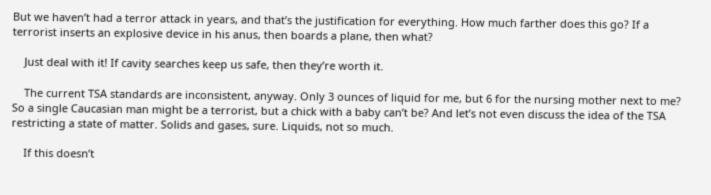But we haven’t had a terror attack in years, and that’s the justification for everything. How much farther does this go? If a terrorist inserts an explosive device in his anus, then boards a plane, then what?

    Just deal with it! If cavity searches keep us safe, then they’re worth it.

    The current TSA standards are inconsistent, anyway. Only 3 ounces of liquid for me, but 6 for the nursing mother next to me? So a single Caucasian man might be a terrorist, but a chick with a baby can’t be? And let’s not even discuss the idea of the TSA restricting a state of matter. Solids and gases, sure. Liquids, not so much.

    If this doesn’t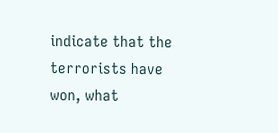indicate that the terrorists have won, what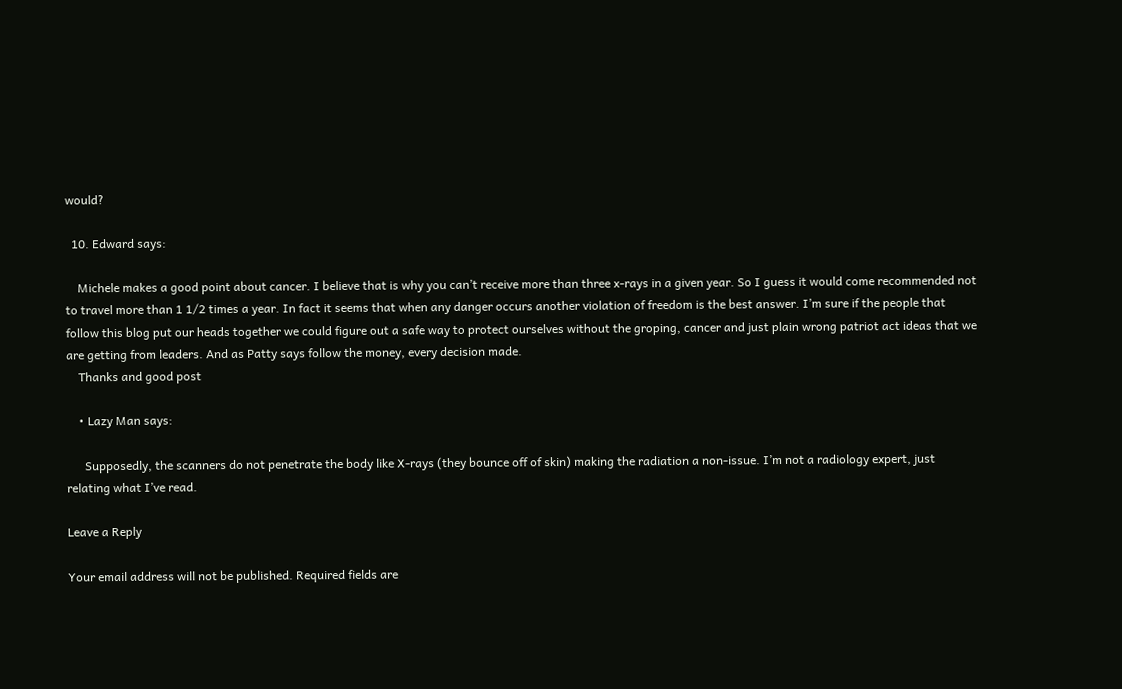would?

  10. Edward says:

    Michele makes a good point about cancer. I believe that is why you can’t receive more than three x-rays in a given year. So I guess it would come recommended not to travel more than 1 1/2 times a year. In fact it seems that when any danger occurs another violation of freedom is the best answer. I’m sure if the people that follow this blog put our heads together we could figure out a safe way to protect ourselves without the groping, cancer and just plain wrong patriot act ideas that we are getting from leaders. And as Patty says follow the money, every decision made.
    Thanks and good post

    • Lazy Man says:

      Supposedly, the scanners do not penetrate the body like X-rays (they bounce off of skin) making the radiation a non-issue. I’m not a radiology expert, just relating what I’ve read.

Leave a Reply

Your email address will not be published. Required fields are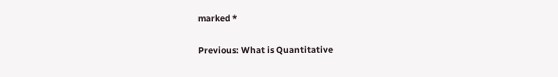marked *

Previous: What is Quantitative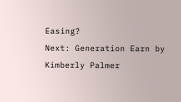Easing?
Next: Generation Earn by Kimberly Palmer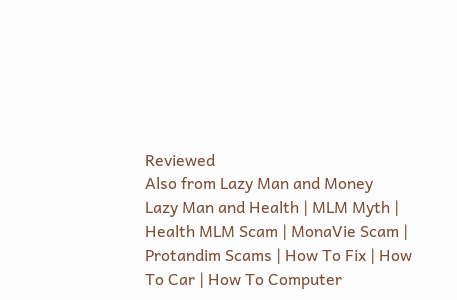Reviewed
Also from Lazy Man and Money
Lazy Man and Health | MLM Myth | Health MLM Scam | MonaVie Scam | Protandim Scams | How To Fix | How To Car | How To Computer